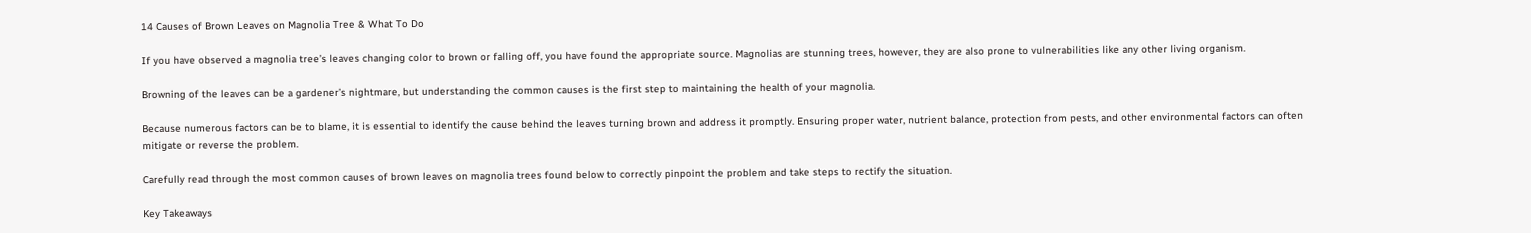14 Causes of Brown Leaves on Magnolia Tree & What To Do

If you have observed a magnolia tree’s leaves changing color to brown or falling off, you have found the appropriate source. Magnolias are stunning trees, however, they are also prone to vulnerabilities like any other living organism.

Browning of the leaves can be a gardener’s nightmare, but understanding the common causes is the first step to maintaining the health of your magnolia.

Because numerous factors can be to blame, it is essential to identify the cause behind the leaves turning brown and address it promptly. Ensuring proper water, nutrient balance, protection from pests, and other environmental factors can often mitigate or reverse the problem.

Carefully read through the most common causes of brown leaves on magnolia trees found below to correctly pinpoint the problem and take steps to rectify the situation.

Key Takeaways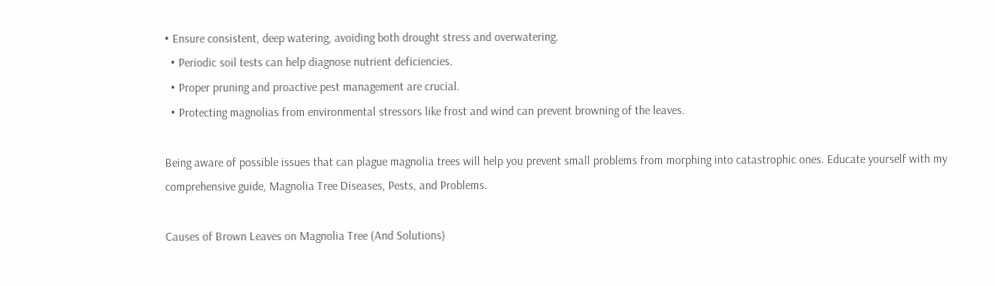• Ensure consistent, deep watering, avoiding both drought stress and overwatering.
  • Periodic soil tests can help diagnose nutrient deficiencies.
  • Proper pruning and proactive pest management are crucial.
  • Protecting magnolias from environmental stressors like frost and wind can prevent browning of the leaves.

Being aware of possible issues that can plague magnolia trees will help you prevent small problems from morphing into catastrophic ones. Educate yourself with my comprehensive guide, Magnolia Tree Diseases, Pests, and Problems.

Causes of Brown Leaves on Magnolia Tree (And Solutions)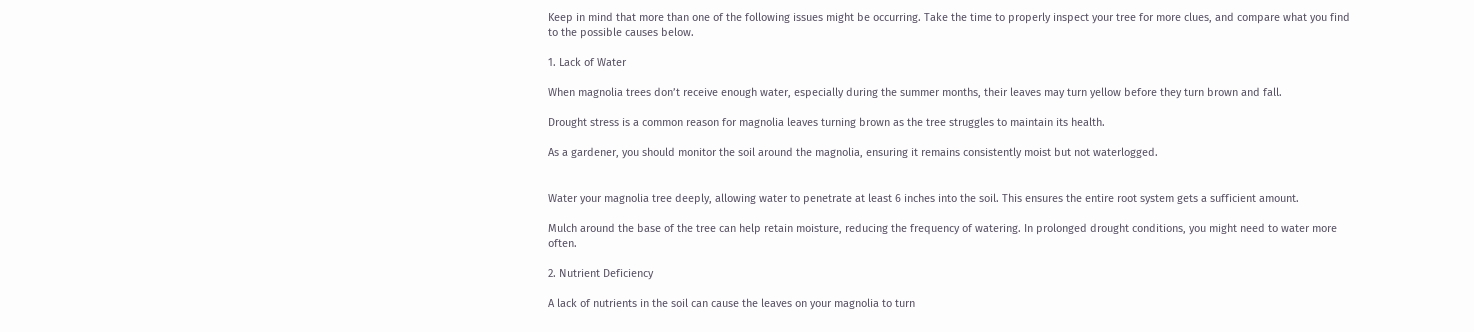Keep in mind that more than one of the following issues might be occurring. Take the time to properly inspect your tree for more clues, and compare what you find to the possible causes below.

1. Lack of Water

When magnolia trees don’t receive enough water, especially during the summer months, their leaves may turn yellow before they turn brown and fall.

Drought stress is a common reason for magnolia leaves turning brown as the tree struggles to maintain its health.

As a gardener, you should monitor the soil around the magnolia, ensuring it remains consistently moist but not waterlogged.


Water your magnolia tree deeply, allowing water to penetrate at least 6 inches into the soil. This ensures the entire root system gets a sufficient amount.

Mulch around the base of the tree can help retain moisture, reducing the frequency of watering. In prolonged drought conditions, you might need to water more often.

2. Nutrient Deficiency

A lack of nutrients in the soil can cause the leaves on your magnolia to turn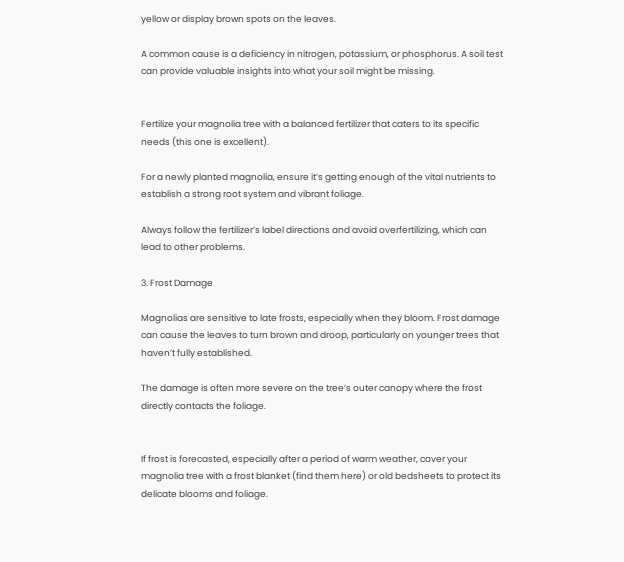yellow or display brown spots on the leaves.

A common cause is a deficiency in nitrogen, potassium, or phosphorus. A soil test can provide valuable insights into what your soil might be missing.


Fertilize your magnolia tree with a balanced fertilizer that caters to its specific needs (this one is excellent).

For a newly planted magnolia, ensure it’s getting enough of the vital nutrients to establish a strong root system and vibrant foliage.

Always follow the fertilizer’s label directions and avoid overfertilizing, which can lead to other problems.

3. Frost Damage

Magnolias are sensitive to late frosts, especially when they bloom. Frost damage can cause the leaves to turn brown and droop, particularly on younger trees that haven’t fully established.

The damage is often more severe on the tree’s outer canopy where the frost directly contacts the foliage.


If frost is forecasted, especially after a period of warm weather, cover your magnolia tree with a frost blanket (find them here) or old bedsheets to protect its delicate blooms and foliage.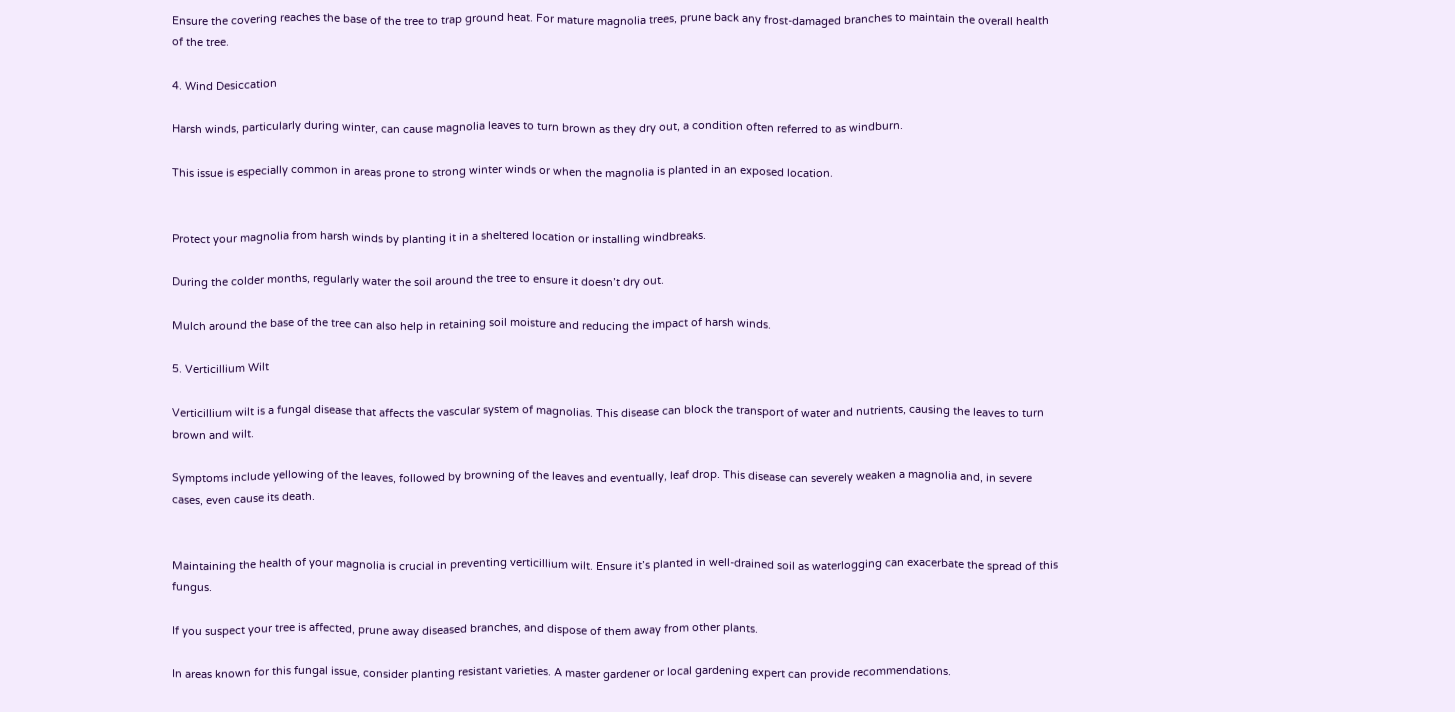Ensure the covering reaches the base of the tree to trap ground heat. For mature magnolia trees, prune back any frost-damaged branches to maintain the overall health of the tree.

4. Wind Desiccation

Harsh winds, particularly during winter, can cause magnolia leaves to turn brown as they dry out, a condition often referred to as windburn.

This issue is especially common in areas prone to strong winter winds or when the magnolia is planted in an exposed location.


Protect your magnolia from harsh winds by planting it in a sheltered location or installing windbreaks.

During the colder months, regularly water the soil around the tree to ensure it doesn’t dry out.

Mulch around the base of the tree can also help in retaining soil moisture and reducing the impact of harsh winds.

5. Verticillium Wilt

Verticillium wilt is a fungal disease that affects the vascular system of magnolias. This disease can block the transport of water and nutrients, causing the leaves to turn brown and wilt.

Symptoms include yellowing of the leaves, followed by browning of the leaves and eventually, leaf drop. This disease can severely weaken a magnolia and, in severe cases, even cause its death.


Maintaining the health of your magnolia is crucial in preventing verticillium wilt. Ensure it’s planted in well-drained soil as waterlogging can exacerbate the spread of this fungus.

If you suspect your tree is affected, prune away diseased branches, and dispose of them away from other plants.

In areas known for this fungal issue, consider planting resistant varieties. A master gardener or local gardening expert can provide recommendations.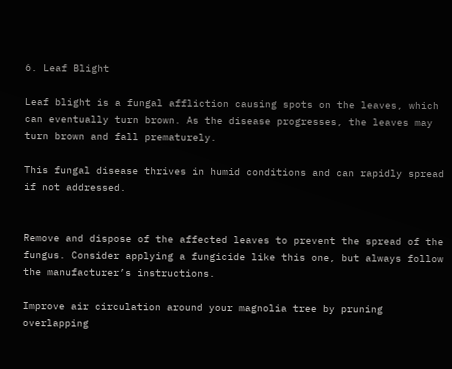6. Leaf Blight

Leaf blight is a fungal affliction causing spots on the leaves, which can eventually turn brown. As the disease progresses, the leaves may turn brown and fall prematurely.

This fungal disease thrives in humid conditions and can rapidly spread if not addressed.


Remove and dispose of the affected leaves to prevent the spread of the fungus. Consider applying a fungicide like this one, but always follow the manufacturer’s instructions.

Improve air circulation around your magnolia tree by pruning overlapping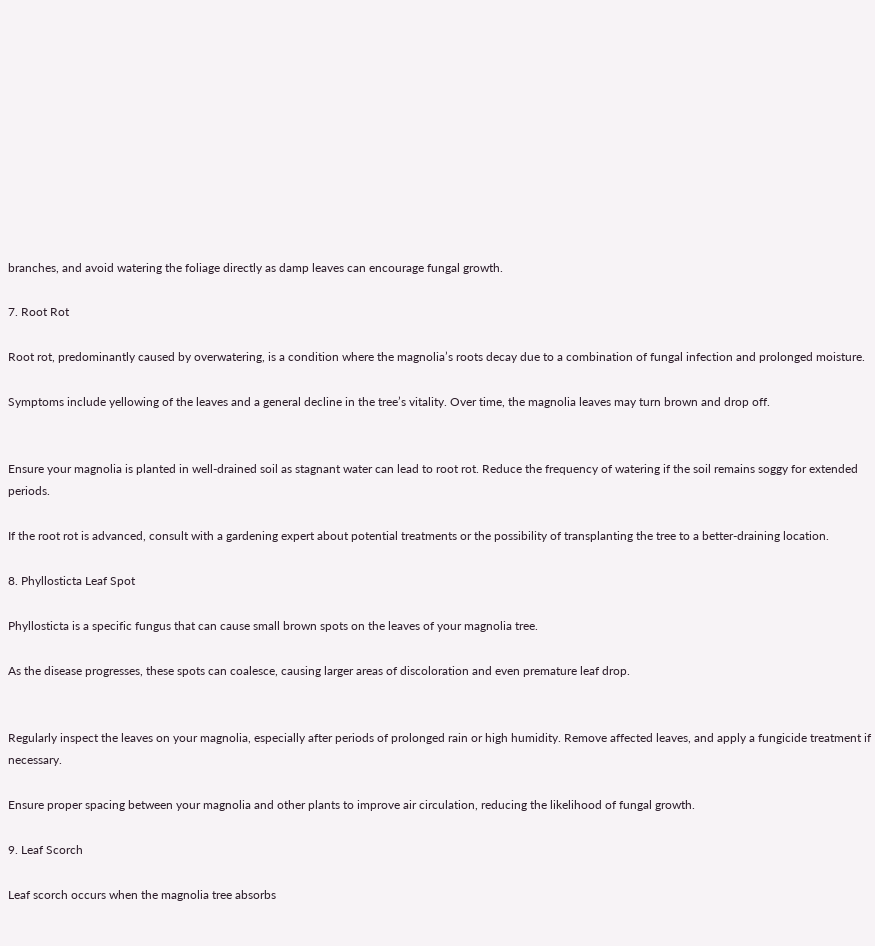branches, and avoid watering the foliage directly as damp leaves can encourage fungal growth.

7. Root Rot

Root rot, predominantly caused by overwatering, is a condition where the magnolia’s roots decay due to a combination of fungal infection and prolonged moisture.

Symptoms include yellowing of the leaves and a general decline in the tree’s vitality. Over time, the magnolia leaves may turn brown and drop off.


Ensure your magnolia is planted in well-drained soil as stagnant water can lead to root rot. Reduce the frequency of watering if the soil remains soggy for extended periods.

If the root rot is advanced, consult with a gardening expert about potential treatments or the possibility of transplanting the tree to a better-draining location.

8. Phyllosticta Leaf Spot

Phyllosticta is a specific fungus that can cause small brown spots on the leaves of your magnolia tree.

As the disease progresses, these spots can coalesce, causing larger areas of discoloration and even premature leaf drop.


Regularly inspect the leaves on your magnolia, especially after periods of prolonged rain or high humidity. Remove affected leaves, and apply a fungicide treatment if necessary.

Ensure proper spacing between your magnolia and other plants to improve air circulation, reducing the likelihood of fungal growth.

9. Leaf Scorch

Leaf scorch occurs when the magnolia tree absorbs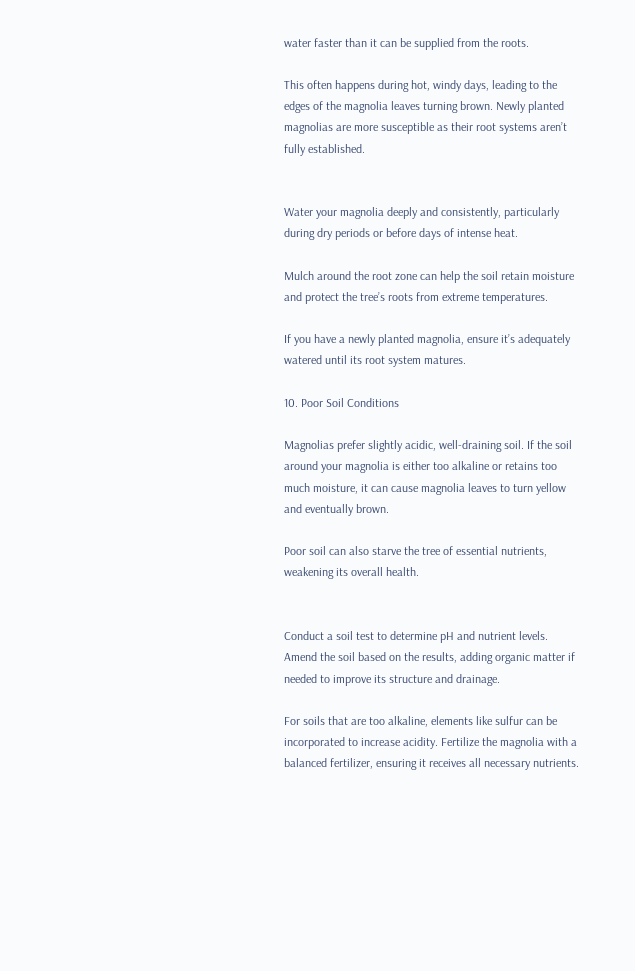water faster than it can be supplied from the roots.

This often happens during hot, windy days, leading to the edges of the magnolia leaves turning brown. Newly planted magnolias are more susceptible as their root systems aren’t fully established.


Water your magnolia deeply and consistently, particularly during dry periods or before days of intense heat.

Mulch around the root zone can help the soil retain moisture and protect the tree’s roots from extreme temperatures.

If you have a newly planted magnolia, ensure it’s adequately watered until its root system matures.

10. Poor Soil Conditions

Magnolias prefer slightly acidic, well-draining soil. If the soil around your magnolia is either too alkaline or retains too much moisture, it can cause magnolia leaves to turn yellow and eventually brown.

Poor soil can also starve the tree of essential nutrients, weakening its overall health.


Conduct a soil test to determine pH and nutrient levels. Amend the soil based on the results, adding organic matter if needed to improve its structure and drainage.

For soils that are too alkaline, elements like sulfur can be incorporated to increase acidity. Fertilize the magnolia with a balanced fertilizer, ensuring it receives all necessary nutrients.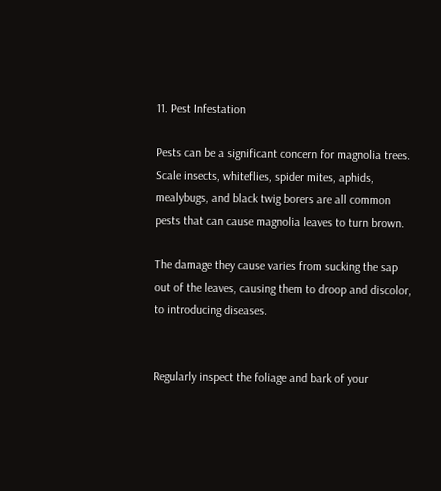11. Pest Infestation

Pests can be a significant concern for magnolia trees. Scale insects, whiteflies, spider mites, aphids, mealybugs, and black twig borers are all common pests that can cause magnolia leaves to turn brown.

The damage they cause varies from sucking the sap out of the leaves, causing them to droop and discolor, to introducing diseases.


Regularly inspect the foliage and bark of your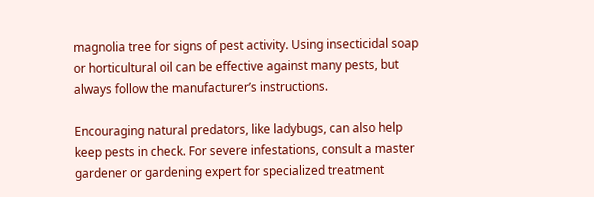magnolia tree for signs of pest activity. Using insecticidal soap or horticultural oil can be effective against many pests, but always follow the manufacturer’s instructions.

Encouraging natural predators, like ladybugs, can also help keep pests in check. For severe infestations, consult a master gardener or gardening expert for specialized treatment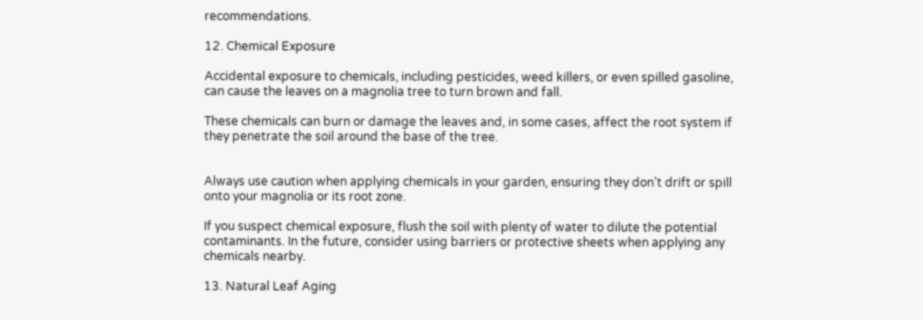recommendations.

12. Chemical Exposure

Accidental exposure to chemicals, including pesticides, weed killers, or even spilled gasoline, can cause the leaves on a magnolia tree to turn brown and fall.

These chemicals can burn or damage the leaves and, in some cases, affect the root system if they penetrate the soil around the base of the tree.


Always use caution when applying chemicals in your garden, ensuring they don’t drift or spill onto your magnolia or its root zone.

If you suspect chemical exposure, flush the soil with plenty of water to dilute the potential contaminants. In the future, consider using barriers or protective sheets when applying any chemicals nearby.

13. Natural Leaf Aging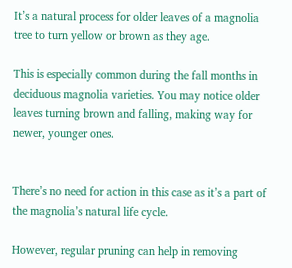It’s a natural process for older leaves of a magnolia tree to turn yellow or brown as they age.

This is especially common during the fall months in deciduous magnolia varieties. You may notice older leaves turning brown and falling, making way for newer, younger ones.


There’s no need for action in this case as it’s a part of the magnolia’s natural life cycle.

However, regular pruning can help in removing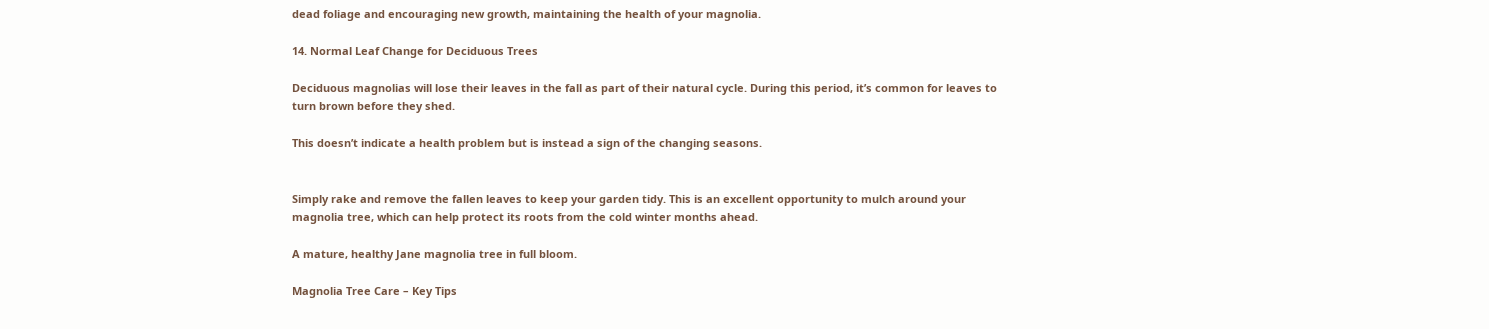dead foliage and encouraging new growth, maintaining the health of your magnolia.

14. Normal Leaf Change for Deciduous Trees

Deciduous magnolias will lose their leaves in the fall as part of their natural cycle. During this period, it’s common for leaves to turn brown before they shed.

This doesn’t indicate a health problem but is instead a sign of the changing seasons.


Simply rake and remove the fallen leaves to keep your garden tidy. This is an excellent opportunity to mulch around your magnolia tree, which can help protect its roots from the cold winter months ahead.

A mature, healthy Jane magnolia tree in full bloom.

Magnolia Tree Care – Key Tips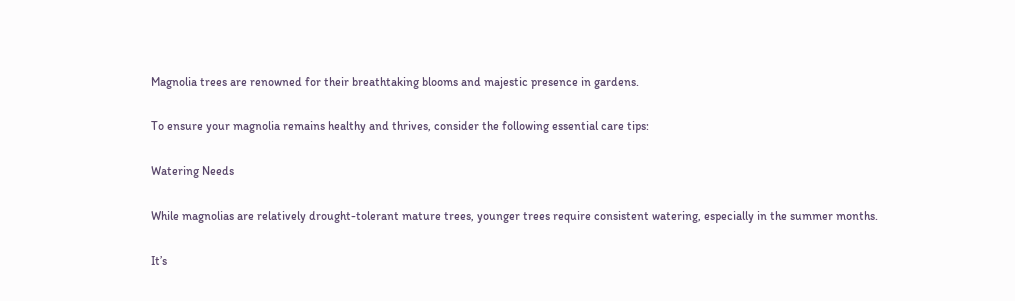Magnolia trees are renowned for their breathtaking blooms and majestic presence in gardens.

To ensure your magnolia remains healthy and thrives, consider the following essential care tips:

Watering Needs

While magnolias are relatively drought-tolerant mature trees, younger trees require consistent watering, especially in the summer months.

It’s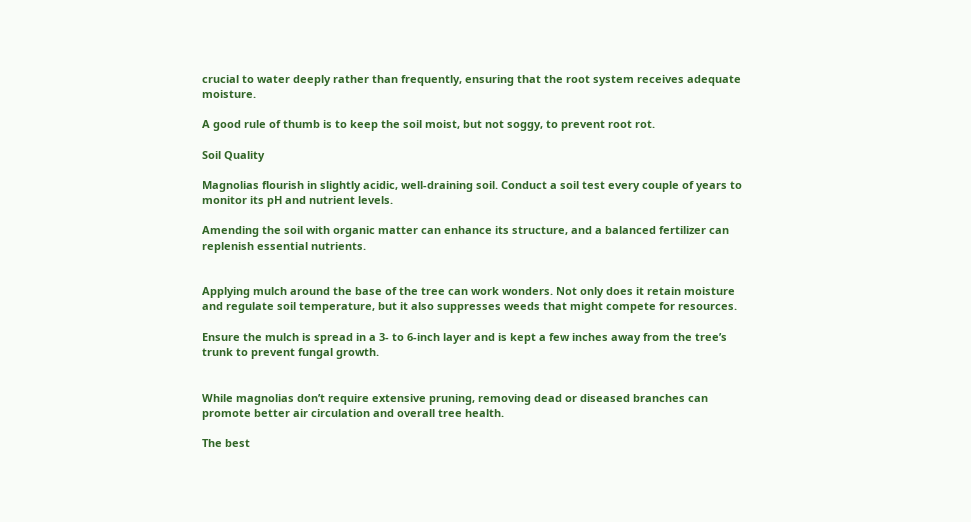crucial to water deeply rather than frequently, ensuring that the root system receives adequate moisture.

A good rule of thumb is to keep the soil moist, but not soggy, to prevent root rot.

Soil Quality

Magnolias flourish in slightly acidic, well-draining soil. Conduct a soil test every couple of years to monitor its pH and nutrient levels.

Amending the soil with organic matter can enhance its structure, and a balanced fertilizer can replenish essential nutrients.


Applying mulch around the base of the tree can work wonders. Not only does it retain moisture and regulate soil temperature, but it also suppresses weeds that might compete for resources.

Ensure the mulch is spread in a 3- to 6-inch layer and is kept a few inches away from the tree’s trunk to prevent fungal growth.


While magnolias don’t require extensive pruning, removing dead or diseased branches can promote better air circulation and overall tree health.

The best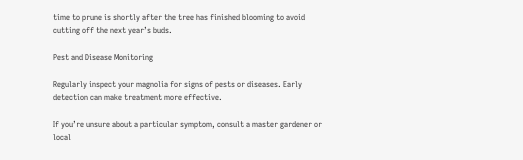time to prune is shortly after the tree has finished blooming to avoid cutting off the next year’s buds.

Pest and Disease Monitoring

Regularly inspect your magnolia for signs of pests or diseases. Early detection can make treatment more effective.

If you’re unsure about a particular symptom, consult a master gardener or local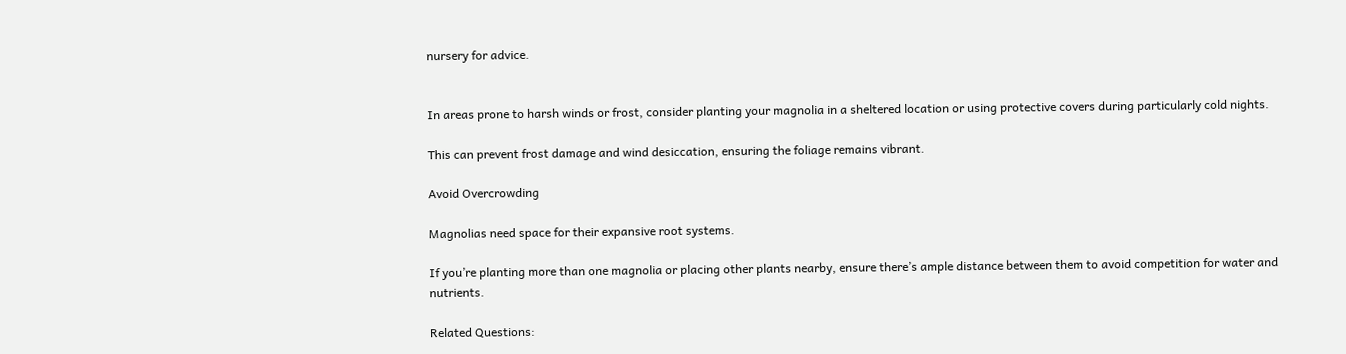nursery for advice.


In areas prone to harsh winds or frost, consider planting your magnolia in a sheltered location or using protective covers during particularly cold nights.

This can prevent frost damage and wind desiccation, ensuring the foliage remains vibrant.

Avoid Overcrowding

Magnolias need space for their expansive root systems.

If you’re planting more than one magnolia or placing other plants nearby, ensure there’s ample distance between them to avoid competition for water and nutrients.

Related Questions: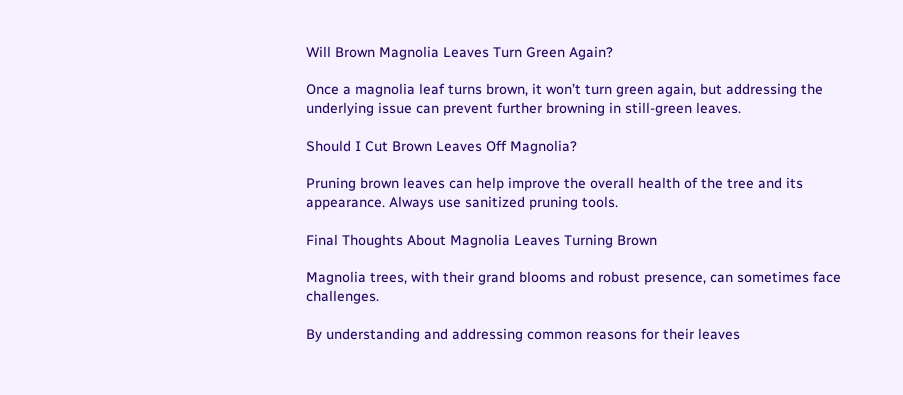Will Brown Magnolia Leaves Turn Green Again?

Once a magnolia leaf turns brown, it won’t turn green again, but addressing the underlying issue can prevent further browning in still-green leaves.

Should I Cut Brown Leaves Off Magnolia?

Pruning brown leaves can help improve the overall health of the tree and its appearance. Always use sanitized pruning tools.

Final Thoughts About Magnolia Leaves Turning Brown

Magnolia trees, with their grand blooms and robust presence, can sometimes face challenges.

By understanding and addressing common reasons for their leaves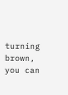turning brown, you can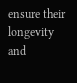ensure their longevity and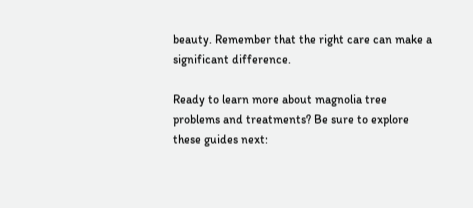beauty. Remember that the right care can make a significant difference.

Ready to learn more about magnolia tree problems and treatments? Be sure to explore these guides next: